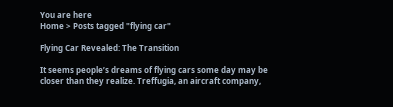You are here
Home > Posts tagged "flying car"

Flying Car Revealed: The Transition

It seems people’s dreams of flying cars some day may be closer than they realize. Treffugia, an aircraft company,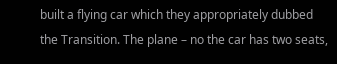built a flying car which they appropriately dubbed the Transition. The plane – no the car has two seats,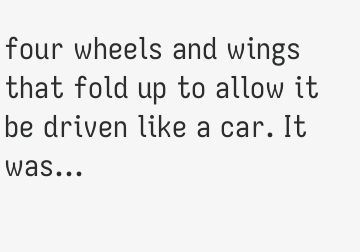four wheels and wings that fold up to allow it be driven like a car. It was…